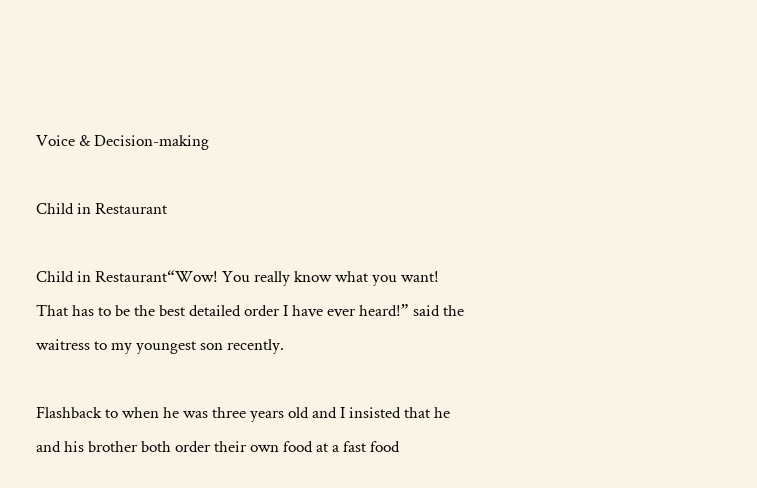Voice & Decision-making

Child in Restaurant

Child in Restaurant“Wow! You really know what you want! That has to be the best detailed order I have ever heard!” said the waitress to my youngest son recently.

Flashback to when he was three years old and I insisted that he and his brother both order their own food at a fast food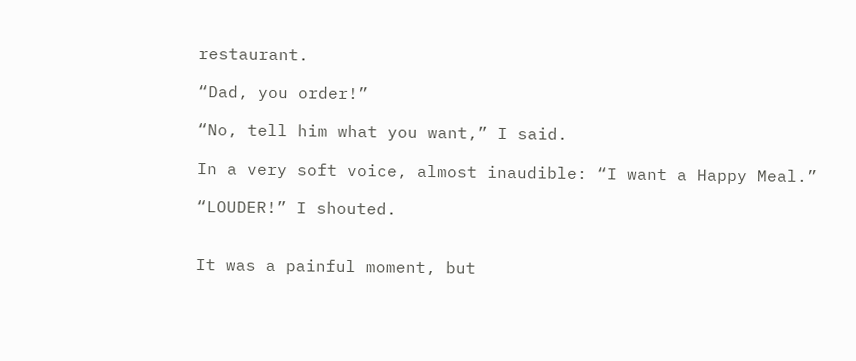restaurant.

“Dad, you order!”

“No, tell him what you want,” I said.

In a very soft voice, almost inaudible: “I want a Happy Meal.”

“LOUDER!” I shouted.


It was a painful moment, but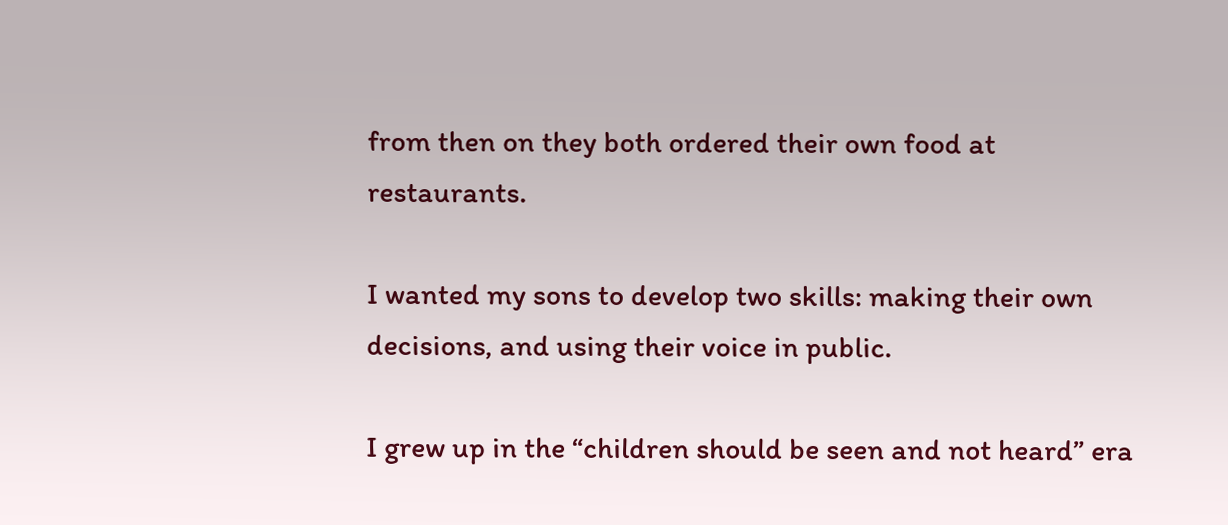from then on they both ordered their own food at restaurants.

I wanted my sons to develop two skills: making their own decisions, and using their voice in public.

I grew up in the “children should be seen and not heard” era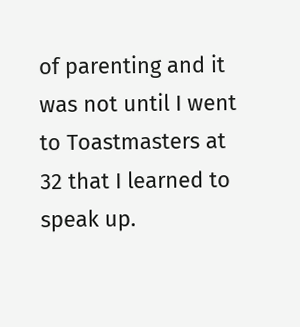of parenting and it was not until I went to Toastmasters at 32 that I learned to speak up.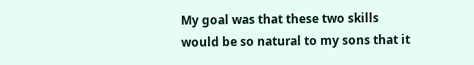My goal was that these two skills would be so natural to my sons that it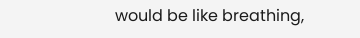would be like breathing,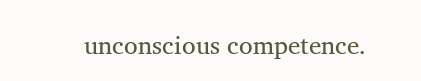unconscious competence.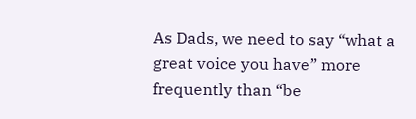As Dads, we need to say “what a great voice you have” more frequently than “be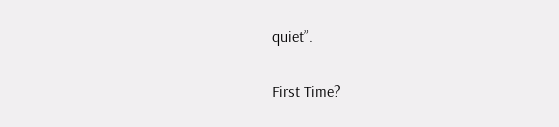quiet”.

First Time?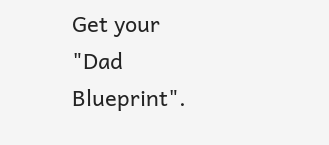Get your "Dad Blueprint".